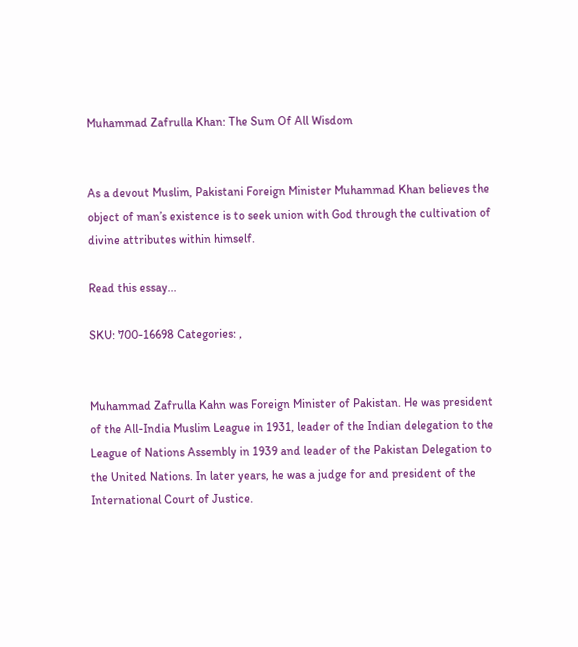Muhammad Zafrulla Khan: The Sum Of All Wisdom


As a devout Muslim, Pakistani Foreign Minister Muhammad Khan believes the object of man’s existence is to seek union with God through the cultivation of divine attributes within himself.

Read this essay...

SKU: 700-16698 Categories: ,


Muhammad Zafrulla Kahn was Foreign Minister of Pakistan. He was president of the All-India Muslim League in 1931, leader of the Indian delegation to the League of Nations Assembly in 1939 and leader of the Pakistan Delegation to the United Nations. In later years, he was a judge for and president of the International Court of Justice.